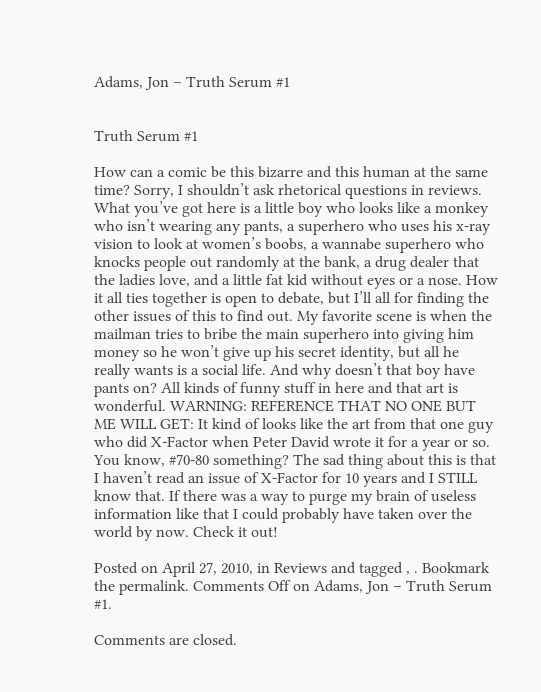Adams, Jon – Truth Serum #1


Truth Serum #1

How can a comic be this bizarre and this human at the same time? Sorry, I shouldn’t ask rhetorical questions in reviews. What you’ve got here is a little boy who looks like a monkey who isn’t wearing any pants, a superhero who uses his x-ray vision to look at women’s boobs, a wannabe superhero who knocks people out randomly at the bank, a drug dealer that the ladies love, and a little fat kid without eyes or a nose. How it all ties together is open to debate, but I’ll all for finding the other issues of this to find out. My favorite scene is when the mailman tries to bribe the main superhero into giving him money so he won’t give up his secret identity, but all he really wants is a social life. And why doesn’t that boy have pants on? All kinds of funny stuff in here and that art is wonderful. WARNING: REFERENCE THAT NO ONE BUT ME WILL GET: It kind of looks like the art from that one guy who did X-Factor when Peter David wrote it for a year or so. You know, #70-80 something? The sad thing about this is that I haven’t read an issue of X-Factor for 10 years and I STILL know that. If there was a way to purge my brain of useless information like that I could probably have taken over the world by now. Check it out!

Posted on April 27, 2010, in Reviews and tagged , . Bookmark the permalink. Comments Off on Adams, Jon – Truth Serum #1.

Comments are closed.